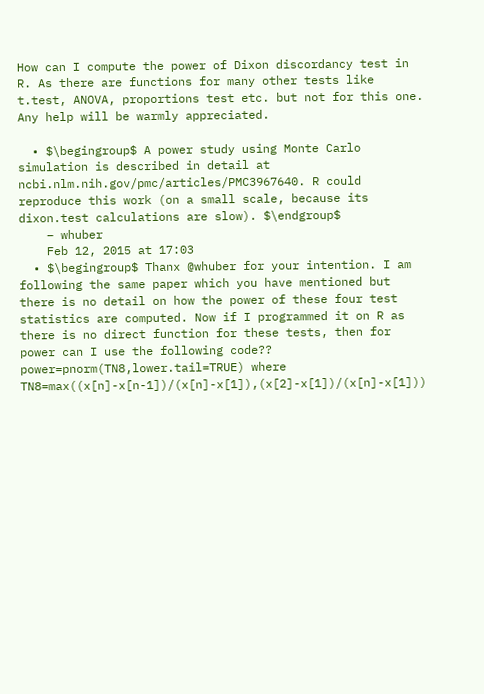How can I compute the power of Dixon discordancy test in R. As there are functions for many other tests like t.test, ANOVA, proportions test etc. but not for this one. Any help will be warmly appreciated.

  • $\begingroup$ A power study using Monte Carlo simulation is described in detail at ncbi.nlm.nih.gov/pmc/articles/PMC3967640. R could reproduce this work (on a small scale, because its dixon.test calculations are slow). $\endgroup$
    – whuber
    Feb 12, 2015 at 17:03
  • $\begingroup$ Thanx @whuber for your intention. I am following the same paper which you have mentioned but there is no detail on how the power of these four test statistics are computed. Now if I programmed it on R as there is no direct function for these tests, then for power can I use the following code?? power=pnorm(TN8,lower.tail=TRUE) where TN8=max((x[n]-x[n-1])/(x[n]-x[1]),(x[2]-x[1])/(x[n]-x[1]))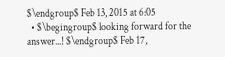$\endgroup$ Feb 13, 2015 at 6:05
  • $\begingroup$ looking forward for the answer...! $\endgroup$ Feb 17,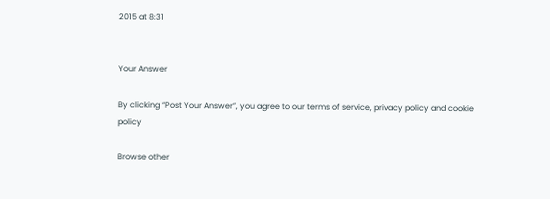2015 at 8:31


Your Answer

By clicking “Post Your Answer”, you agree to our terms of service, privacy policy and cookie policy

Browse other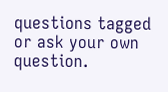questions tagged or ask your own question.